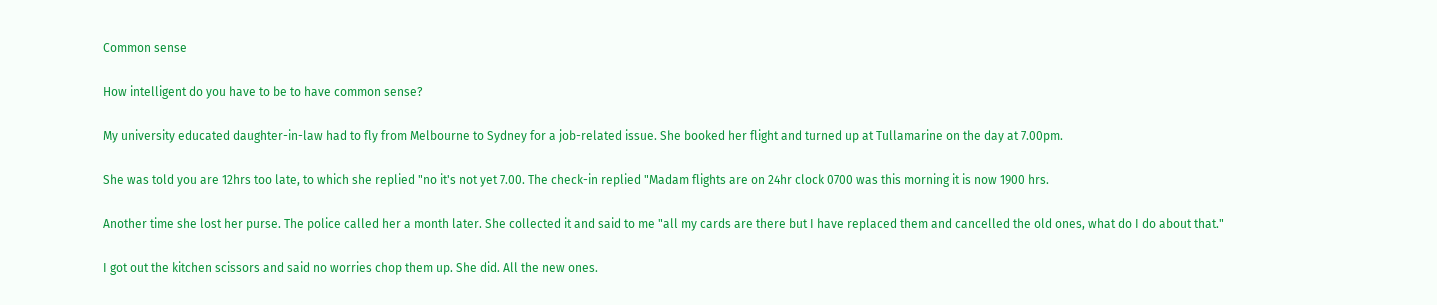Common sense

How intelligent do you have to be to have common sense?

My university educated daughter-in-law had to fly from Melbourne to Sydney for a job-related issue. She booked her flight and turned up at Tullamarine on the day at 7.00pm.

She was told you are 12hrs too late, to which she replied "no it's not yet 7.00. The check-in replied "Madam flights are on 24hr clock 0700 was this morning it is now 1900 hrs.

Another time she lost her purse. The police called her a month later. She collected it and said to me "all my cards are there but I have replaced them and cancelled the old ones, what do I do about that."

I got out the kitchen scissors and said no worries chop them up. She did. All the new ones.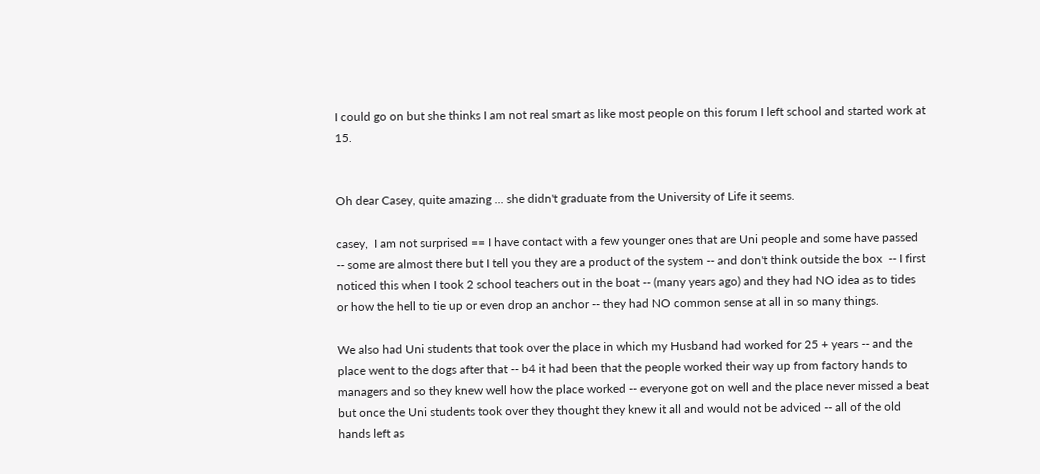I could go on but she thinks I am not real smart as like most people on this forum I left school and started work at 15.


Oh dear Casey, quite amazing ... she didn't graduate from the University of Life it seems.

casey,  I am not surprised == I have contact with a few younger ones that are Uni people and some have passed -- some are almost there but I tell you they are a product of the system -- and don't think outside the box  -- I first noticed this when I took 2 school teachers out in the boat -- (many years ago) and they had NO idea as to tides or how the hell to tie up or even drop an anchor -- they had NO common sense at all in so many things.

We also had Uni students that took over the place in which my Husband had worked for 25 + years -- and the place went to the dogs after that -- b4 it had been that the people worked their way up from factory hands to managers and so they knew well how the place worked -- everyone got on well and the place never missed a beat but once the Uni students took over they thought they knew it all and would not be adviced -- all of the old hands left as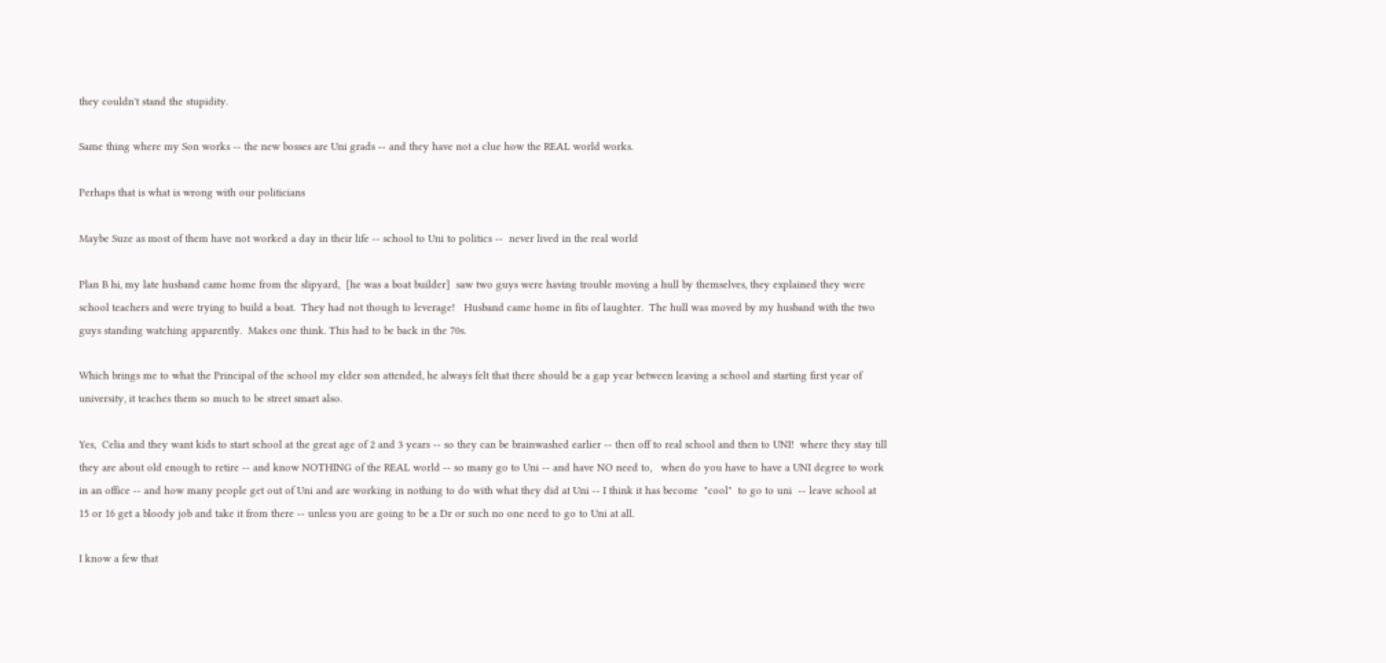they couldn't stand the stupidity.

Same thing where my Son works -- the new bosses are Uni grads -- and they have not a clue how the REAL world works.

Perhaps that is what is wrong with our politicians

Maybe Suze as most of them have not worked a day in their life -- school to Uni to politics --  never lived in the real world

Plan B hi, my late husband came home from the slipyard,  [he was a boat builder]  saw two guys were having trouble moving a hull by themselves, they explained they were school teachers and were trying to build a boat.  They had not though to leverage!   Husband came home in fits of laughter.  The hull was moved by my husband with the two guys standing watching apparently.  Makes one think. This had to be back in the 70s.

Which brings me to what the Principal of the school my elder son attended, he always felt that there should be a gap year between leaving a school and starting first year of university, it teaches them so much to be street smart also.

Yes,  Celia and they want kids to start school at the great age of 2 and 3 years -- so they can be brainwashed earlier -- then off to real school and then to UNI!  where they stay till they are about old enough to retire -- and know NOTHING of the REAL world -- so many go to Uni -- and have NO need to,   when do you have to have a UNI degree to work in an office -- and how many people get out of Uni and are working in nothing to do with what they did at Uni -- I think it has become  "cool"  to go to uni  -- leave school at 15 or 16 get a bloody job and take it from there -- unless you are going to be a Dr or such no one need to go to Uni at all.

I know a few that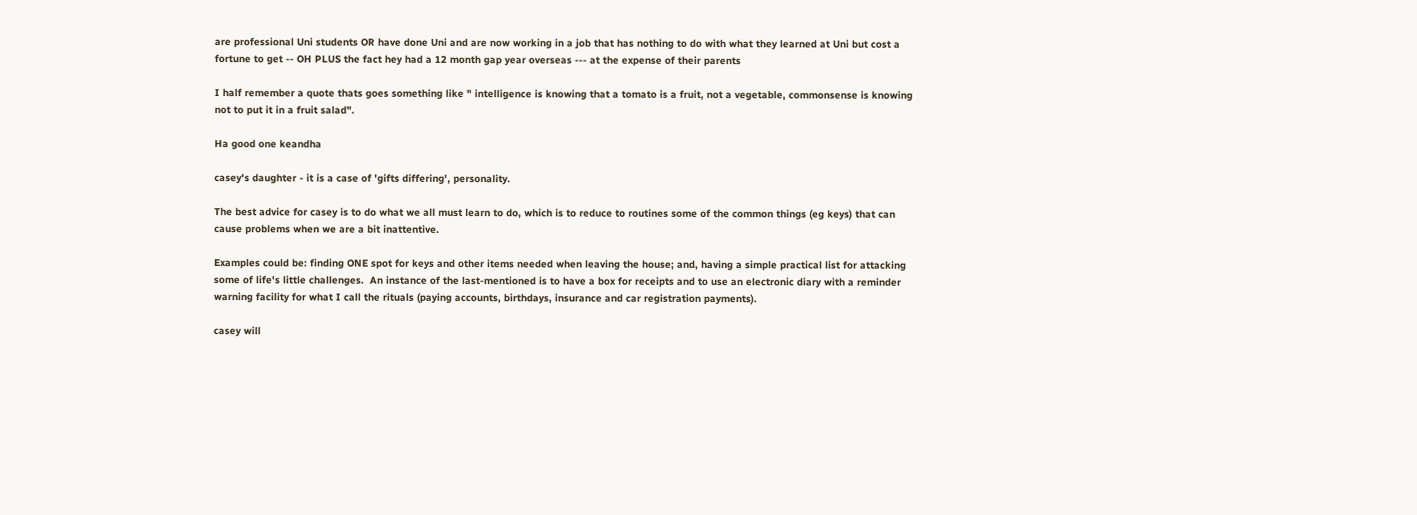are professional Uni students OR have done Uni and are now working in a job that has nothing to do with what they learned at Uni but cost a fortune to get -- OH PLUS the fact hey had a 12 month gap year overseas --- at the expense of their parents

I half remember a quote thats goes something like " intelligence is knowing that a tomato is a fruit, not a vegetable, commonsense is knowing not to put it in a fruit salad".

Ha good one keandha

casey's daughter - it is a case of 'gifts differing', personality.

The best advice for casey is to do what we all must learn to do, which is to reduce to routines some of the common things (eg keys) that can cause problems when we are a bit inattentive.

Examples could be: finding ONE spot for keys and other items needed when leaving the house; and, having a simple practical list for attacking some of life's little challenges.  An instance of the last-mentioned is to have a box for receipts and to use an electronic diary with a reminder warning facility for what I call the rituals (paying accounts, birthdays, insurance and car registration payments).

casey will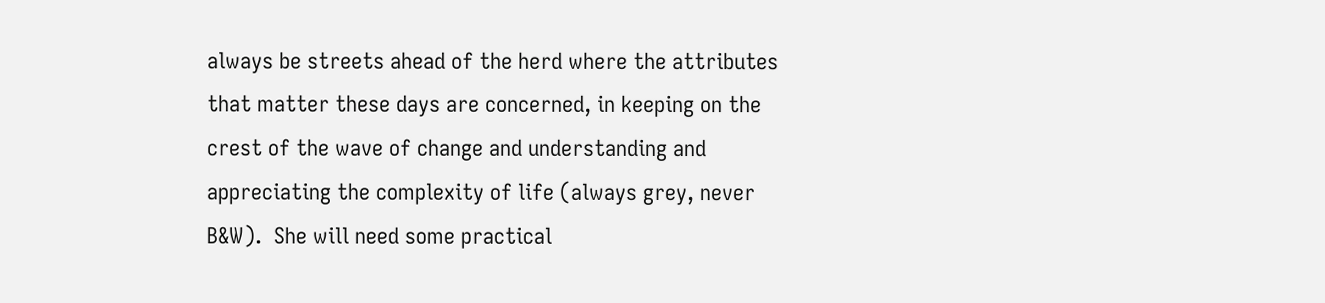always be streets ahead of the herd where the attributes that matter these days are concerned, in keeping on the crest of the wave of change and understanding and appreciating the complexity of life (always grey, never B&W).  She will need some practical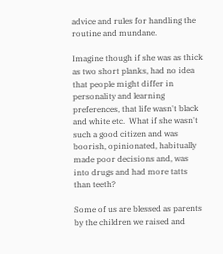advice and rules for handling the routine and mundane.

Imagine though if she was as thick as two short planks, had no idea that people might differ in personality and learning preferences, that life wasn't black and white etc.  What if she wasn't such a good citizen and was boorish, opinionated, habitually made poor decisions and, was into drugs and had more tatts than teeth?

Some of us are blessed as parents by the children we raised and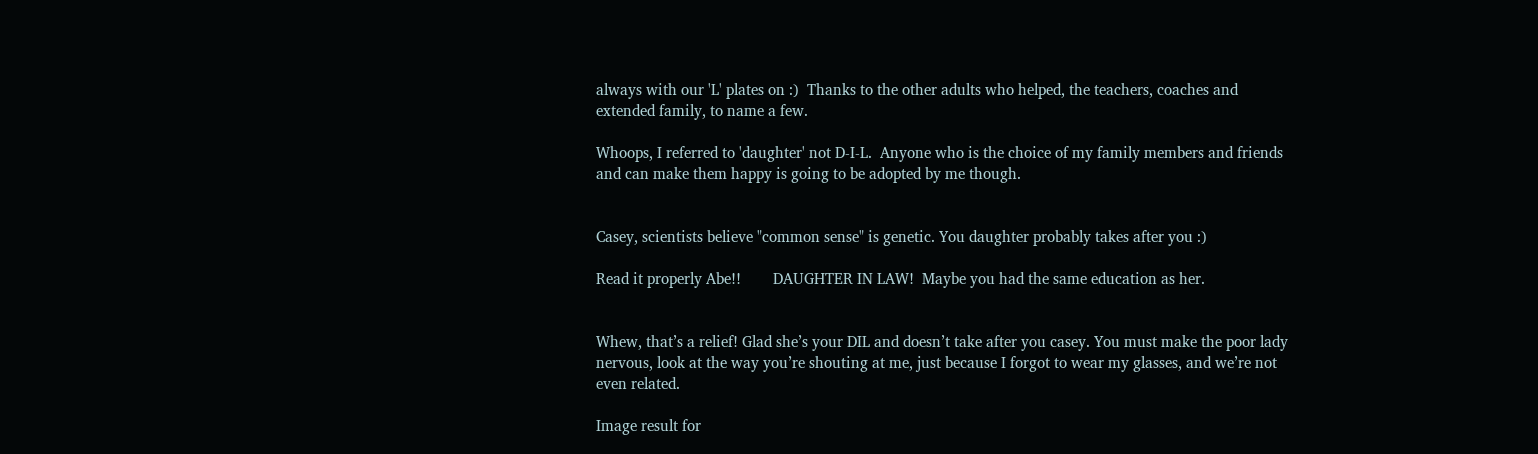always with our 'L' plates on :)  Thanks to the other adults who helped, the teachers, coaches and extended family, to name a few.

Whoops, I referred to 'daughter' not D-I-L.  Anyone who is the choice of my family members and friends and can make them happy is going to be adopted by me though.


Casey, scientists believe "common sense" is genetic. You daughter probably takes after you :)

Read it properly Abe!!        DAUGHTER IN LAW!  Maybe you had the same education as her.


Whew, that’s a relief! Glad she’s your DIL and doesn’t take after you casey. You must make the poor lady nervous, look at the way you’re shouting at me, just because I forgot to wear my glasses, and we’re not even related.

Image result for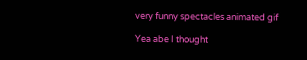very funny spectacles animated gif

Yea abe I thought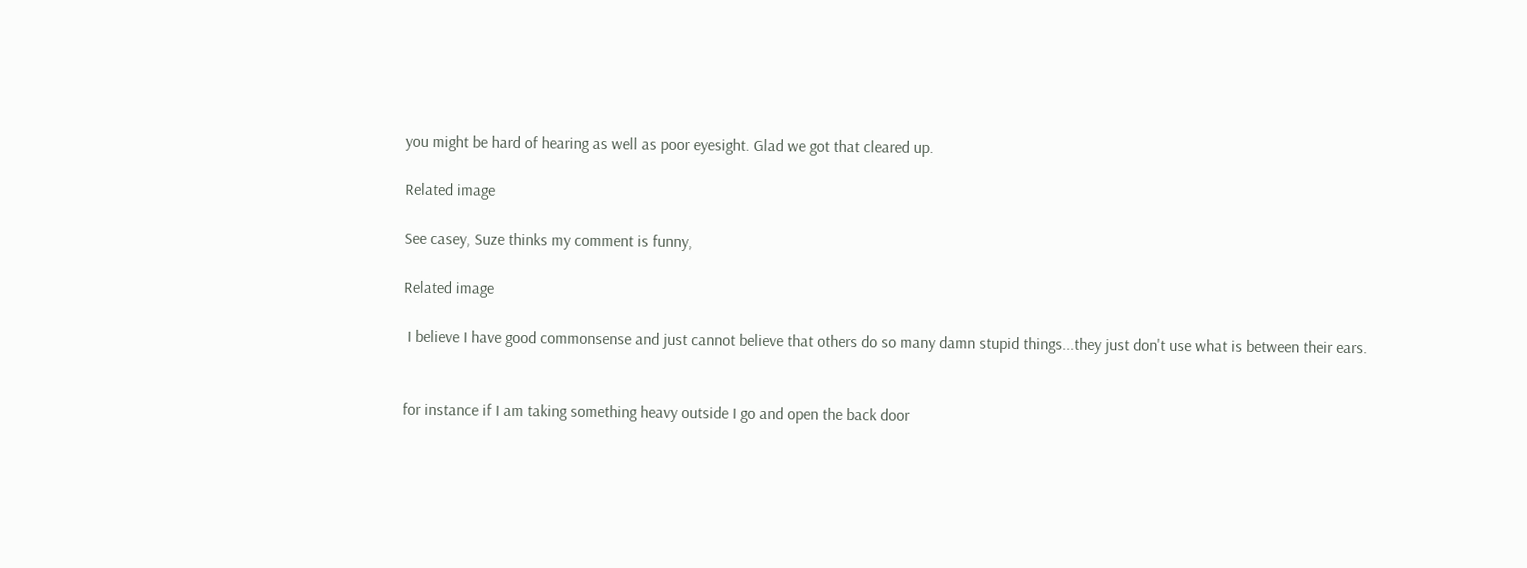you might be hard of hearing as well as poor eyesight. Glad we got that cleared up.

Related image

See casey, Suze thinks my comment is funny,

Related image

 I believe I have good commonsense and just cannot believe that others do so many damn stupid things...they just don't use what is between their ears.


for instance if I am taking something heavy outside I go and open the back door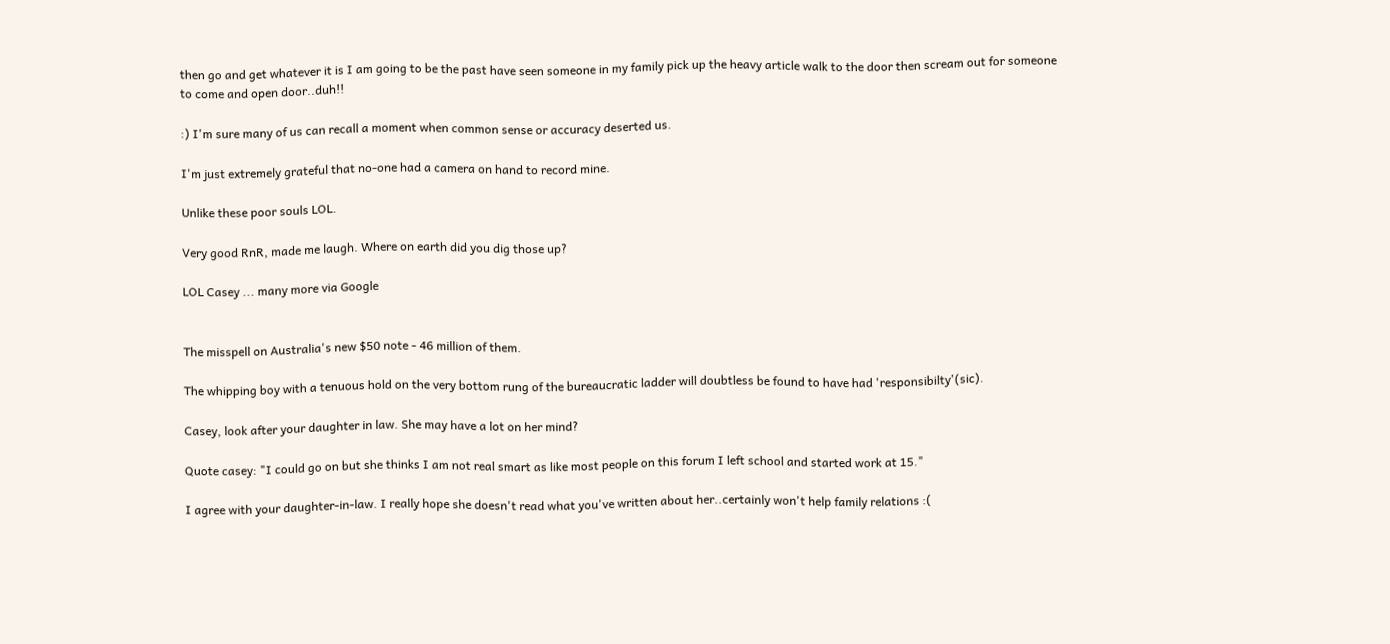then go and get whatever it is I am going to be the past have seen someone in my family pick up the heavy article walk to the door then scream out for someone to come and open door..duh!!

:) I'm sure many of us can recall a moment when common sense or accuracy deserted us.

I'm just extremely grateful that no-one had a camera on hand to record mine.

Unlike these poor souls LOL.

Very good RnR, made me laugh. Where on earth did you dig those up?

LOL Casey ... many more via Google


The misspell on Australia's new $50 note - 46 million of them.

The whipping boy with a tenuous hold on the very bottom rung of the bureaucratic ladder will doubtless be found to have had 'responsibilty'(sic).

Casey, look after your daughter in law. She may have a lot on her mind?

Quote casey: "I could go on but she thinks I am not real smart as like most people on this forum I left school and started work at 15."

I agree with your daughter-in-law. I really hope she doesn't read what you've written about her..certainly won't help family relations :(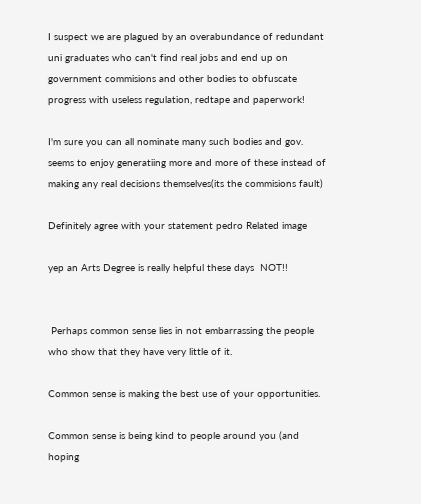I suspect we are plagued by an overabundance of redundant uni graduates who can't find real jobs and end up on government commisions and other bodies to obfuscate progress with useless regulation, redtape and paperwork!

I'm sure you can all nominate many such bodies and gov. seems to enjoy generatiing more and more of these instead of making any real decisions themselves(its the commisions fault)

Definitely agree with your statement pedro Related image

yep an Arts Degree is really helpful these days  NOT!!


 Perhaps common sense lies in not embarrassing the people who show that they have very little of it.

Common sense is making the best use of your opportunities.

Common sense is being kind to people around you (and hoping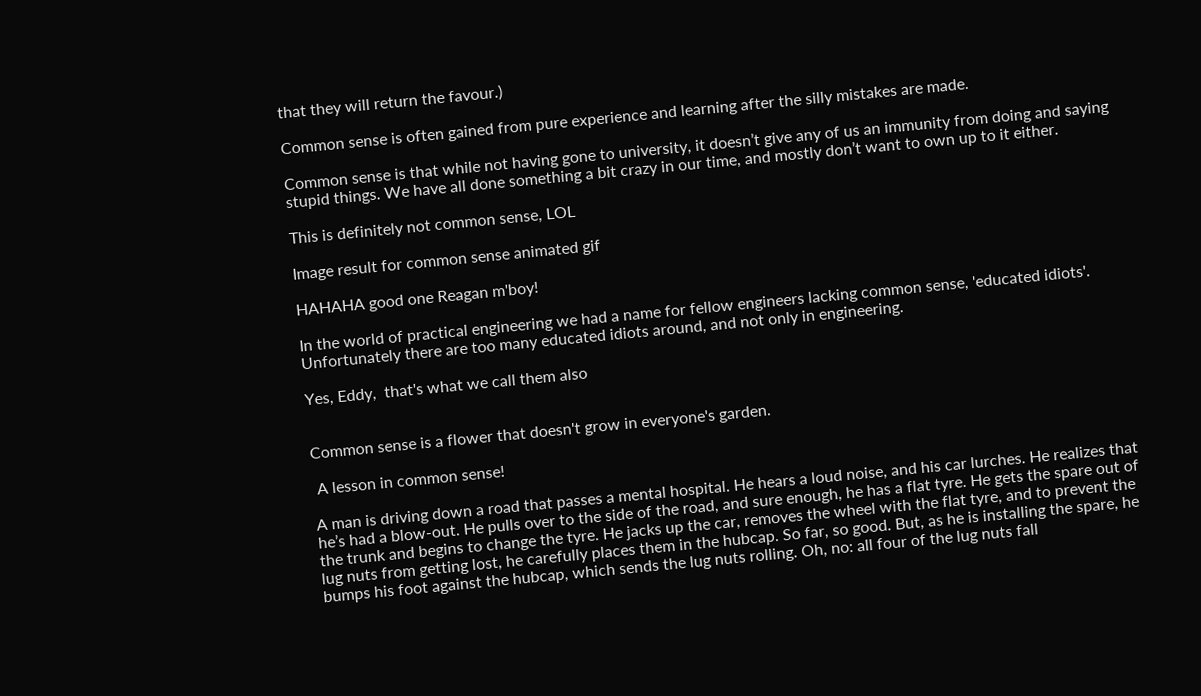that they will return the favour.)

Common sense is often gained from pure experience and learning after the silly mistakes are made.

Common sense is that while not having gone to university, it doesn’t give any of us an immunity from doing and saying stupid things. We have all done something a bit crazy in our time, and mostly don’t want to own up to it either.

This is definitely not common sense, LOL

Image result for common sense animated gif

HAHAHA good one Reagan m'boy!

In the world of practical engineering we had a name for fellow engineers lacking common sense, 'educated idiots'. Unfortunately there are too many educated idiots around, and not only in engineering.

Yes, Eddy,  that's what we call them also


Common sense is a flower that doesn't grow in everyone's garden.

 A lesson in common sense!

A man is driving down a road that passes a mental hospital. He hears a loud noise, and his car lurches. He realizes that he’s had a blow-out. He pulls over to the side of the road, and sure enough, he has a flat tyre. He gets the spare out of the trunk and begins to change the tyre. He jacks up the car, removes the wheel with the flat tyre, and to prevent the lug nuts from getting lost, he carefully places them in the hubcap. So far, so good. But, as he is installing the spare, he bumps his foot against the hubcap, which sends the lug nuts rolling. Oh, no: all four of the lug nuts fall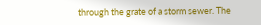through the grate of a storm sewer. The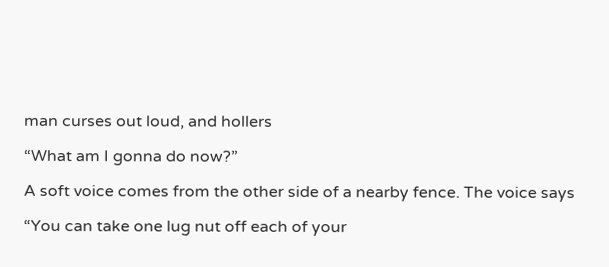man curses out loud, and hollers

“What am I gonna do now?”

A soft voice comes from the other side of a nearby fence. The voice says

“You can take one lug nut off each of your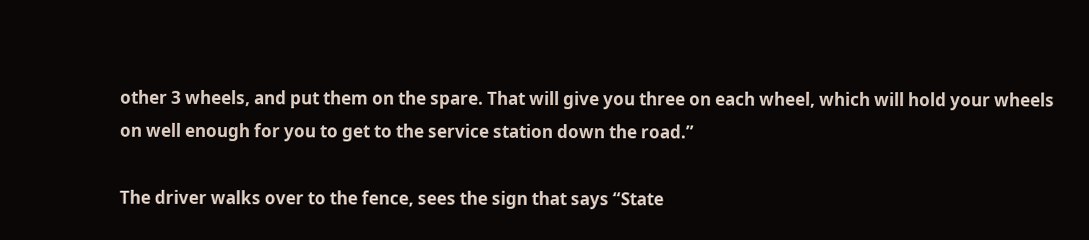other 3 wheels, and put them on the spare. That will give you three on each wheel, which will hold your wheels on well enough for you to get to the service station down the road.”

The driver walks over to the fence, sees the sign that says “State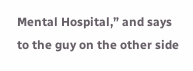Mental Hospital,” and says to the guy on the other side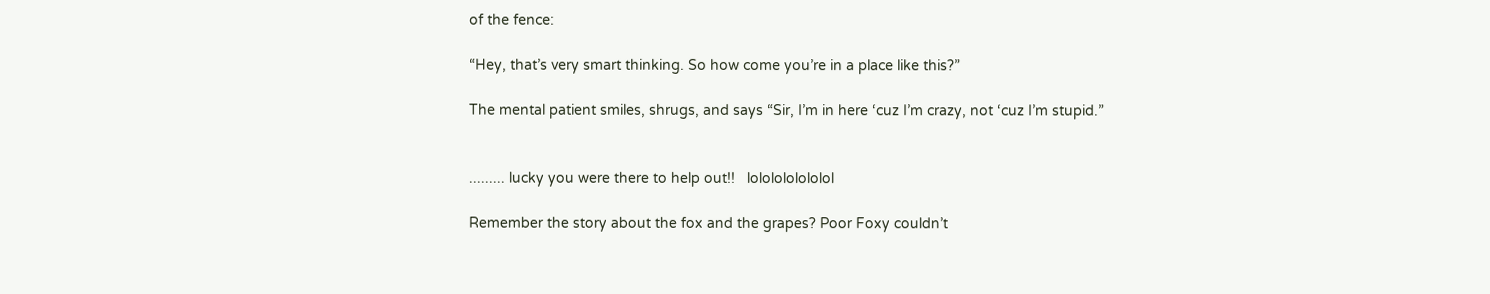of the fence:

“Hey, that’s very smart thinking. So how come you’re in a place like this?”

The mental patient smiles, shrugs, and says “Sir, I’m in here ‘cuz I’m crazy, not ‘cuz I’m stupid.”


......... lucky you were there to help out!!   lololololololol

Remember the story about the fox and the grapes? Poor Foxy couldn’t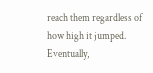reach them regardless of how high it jumped. Eventually,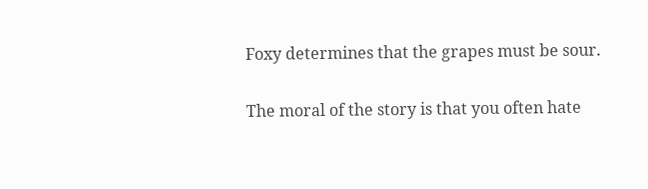Foxy determines that the grapes must be sour.

The moral of the story is that you often hate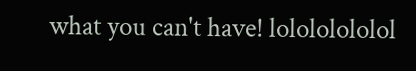what you can't have! lolololololol